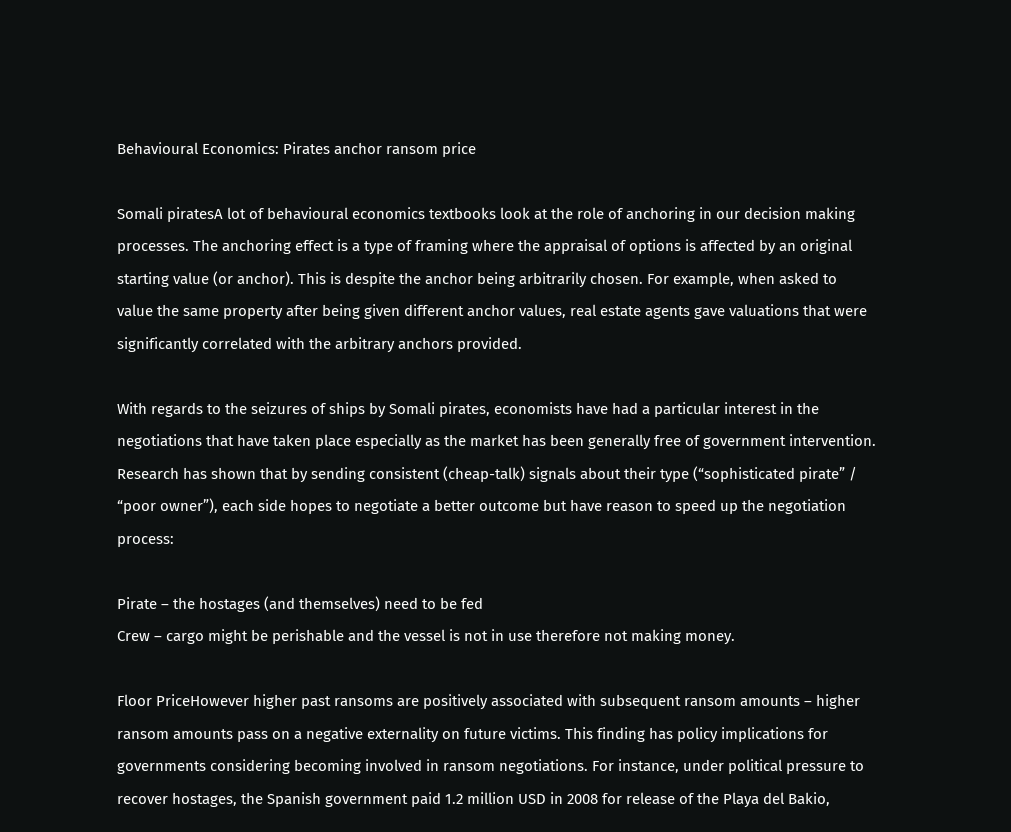Behavioural Economics: Pirates anchor ransom price

Somali piratesA lot of behavioural economics textbooks look at the role of anchoring in our decision making processes. The anchoring effect is a type of framing where the appraisal of options is affected by an original starting value (or anchor). This is despite the anchor being arbitrarily chosen. For example, when asked to value the same property after being given different anchor values, real estate agents gave valuations that were significantly correlated with the arbitrary anchors provided.

With regards to the seizures of ships by Somali pirates, economists have had a particular interest in the negotiations that have taken place especially as the market has been generally free of government intervention. Research has shown that by sending consistent (cheap-talk) signals about their type (“sophisticated pirate” / “poor owner”), each side hopes to negotiate a better outcome but have reason to speed up the negotiation process:

Pirate – the hostages (and themselves) need to be fed
Crew – cargo might be perishable and the vessel is not in use therefore not making money.

Floor PriceHowever higher past ransoms are positively associated with subsequent ransom amounts – higher ransom amounts pass on a negative externality on future victims. This finding has policy implications for governments considering becoming involved in ransom negotiations. For instance, under political pressure to recover hostages, the Spanish government paid 1.2 million USD in 2008 for release of the Playa del Bakio,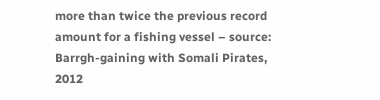more than twice the previous record amount for a fishing vessel – source: Barrgh-gaining with Somali Pirates, 2012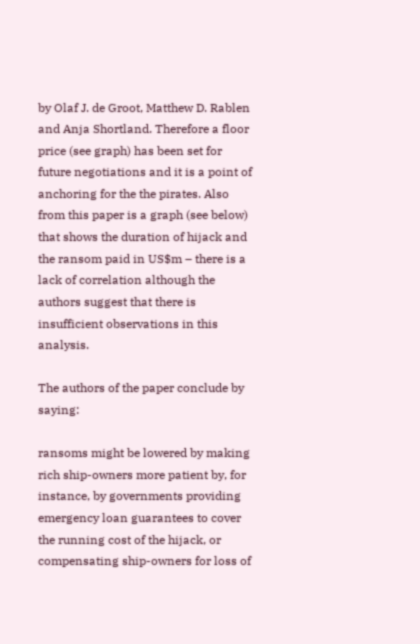by Olaf J. de Groot, Matthew D. Rablen and Anja Shortland. Therefore a floor price (see graph) has been set for future negotiations and it is a point of anchoring for the the pirates. Also from this paper is a graph (see below) that shows the duration of hijack and the ransom paid in US$m – there is a lack of correlation although the authors suggest that there is insufficient observations in this analysis.

The authors of the paper conclude by saying:

ransoms might be lowered by making rich ship-owners more patient by, for instance, by governments providing emergency loan guarantees to cover the running cost of the hijack, or compensating ship-owners for loss of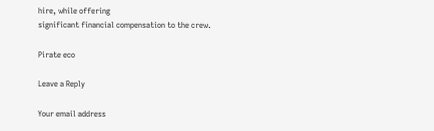hire, while offering
significant financial compensation to the crew.

Pirate eco

Leave a Reply

Your email address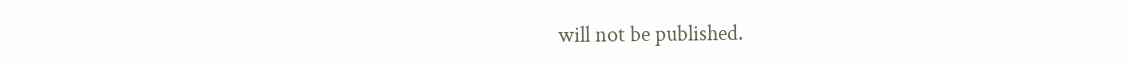will not be published.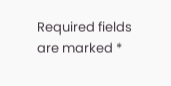Required fields are marked *